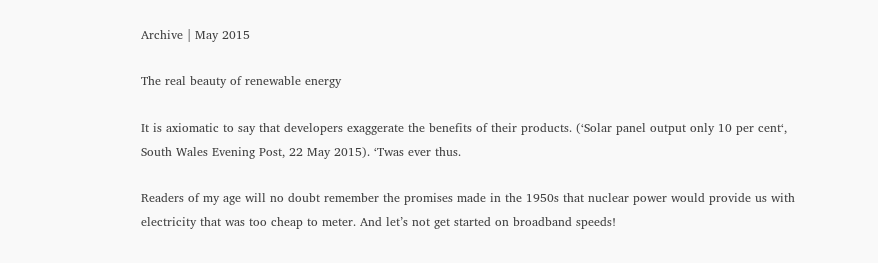Archive | May 2015

The real beauty of renewable energy

It is axiomatic to say that developers exaggerate the benefits of their products. (‘Solar panel output only 10 per cent‘, South Wales Evening Post, 22 May 2015). ‘Twas ever thus.

Readers of my age will no doubt remember the promises made in the 1950s that nuclear power would provide us with electricity that was too cheap to meter. And let’s not get started on broadband speeds!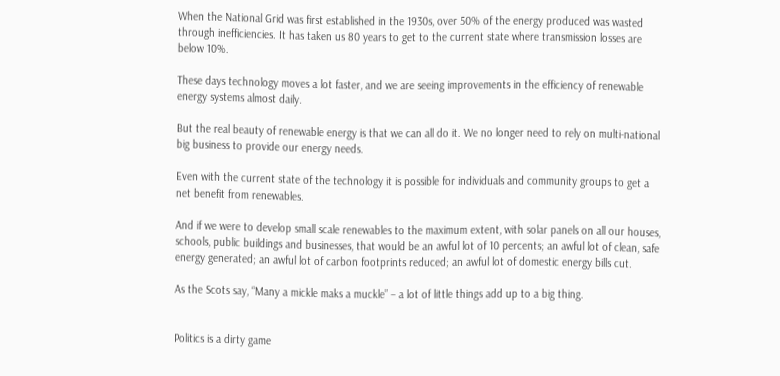When the National Grid was first established in the 1930s, over 50% of the energy produced was wasted through inefficiencies. It has taken us 80 years to get to the current state where transmission losses are below 10%.

These days technology moves a lot faster, and we are seeing improvements in the efficiency of renewable energy systems almost daily.

But the real beauty of renewable energy is that we can all do it. We no longer need to rely on multi-national big business to provide our energy needs.

Even with the current state of the technology it is possible for individuals and community groups to get a net benefit from renewables.

And if we were to develop small scale renewables to the maximum extent, with solar panels on all our houses, schools, public buildings and businesses, that would be an awful lot of 10 percents; an awful lot of clean, safe energy generated; an awful lot of carbon footprints reduced; an awful lot of domestic energy bills cut.

As the Scots say, “Many a mickle maks a muckle” – a lot of little things add up to a big thing.


Politics is a dirty game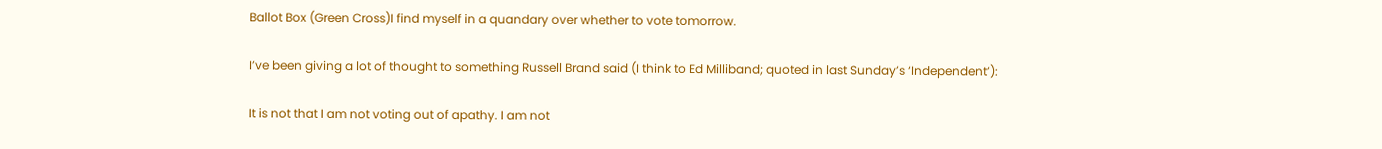Ballot Box (Green Cross)I find myself in a quandary over whether to vote tomorrow.

I’ve been giving a lot of thought to something Russell Brand said (I think to Ed Milliband; quoted in last Sunday’s ‘Independent’):

It is not that I am not voting out of apathy. I am not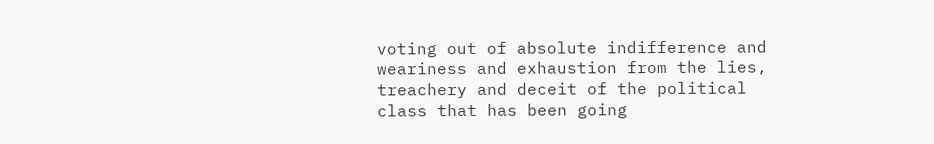voting out of absolute indifference and weariness and exhaustion from the lies, treachery and deceit of the political class that has been going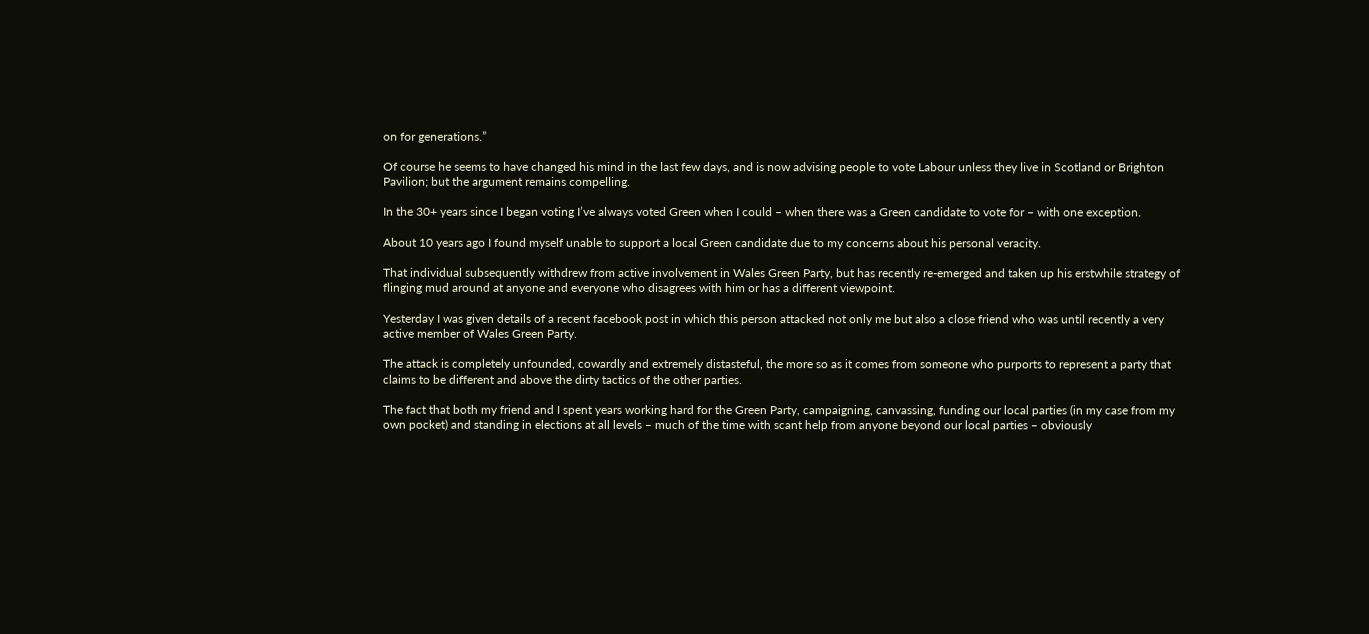on for generations.”

Of course he seems to have changed his mind in the last few days, and is now advising people to vote Labour unless they live in Scotland or Brighton Pavilion; but the argument remains compelling.

In the 30+ years since I began voting I’ve always voted Green when I could – when there was a Green candidate to vote for – with one exception.

About 10 years ago I found myself unable to support a local Green candidate due to my concerns about his personal veracity.

That individual subsequently withdrew from active involvement in Wales Green Party, but has recently re-emerged and taken up his erstwhile strategy of flinging mud around at anyone and everyone who disagrees with him or has a different viewpoint.

Yesterday I was given details of a recent facebook post in which this person attacked not only me but also a close friend who was until recently a very active member of Wales Green Party.

The attack is completely unfounded, cowardly and extremely distasteful, the more so as it comes from someone who purports to represent a party that claims to be different and above the dirty tactics of the other parties.

The fact that both my friend and I spent years working hard for the Green Party, campaigning, canvassing, funding our local parties (in my case from my own pocket) and standing in elections at all levels – much of the time with scant help from anyone beyond our local parties – obviously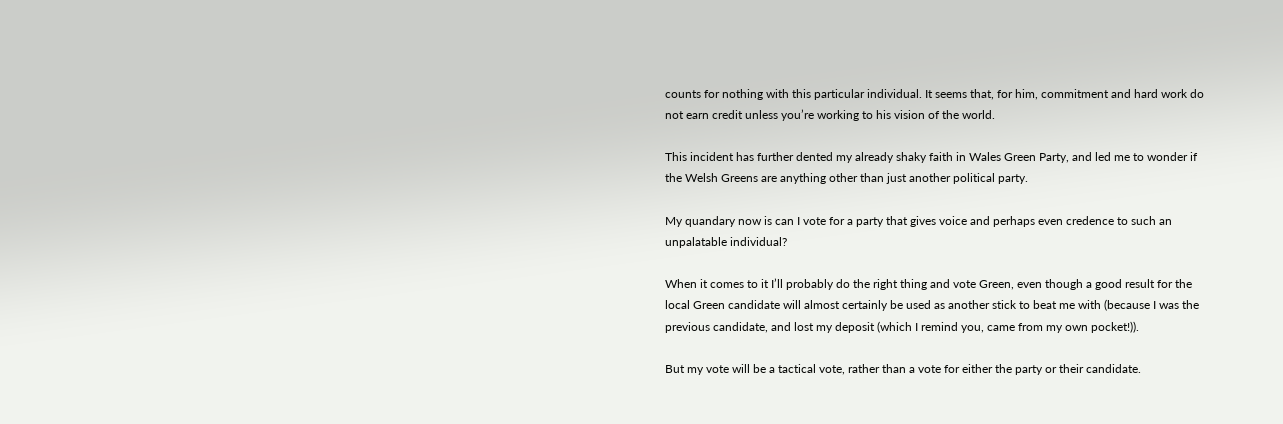counts for nothing with this particular individual. It seems that, for him, commitment and hard work do not earn credit unless you’re working to his vision of the world.

This incident has further dented my already shaky faith in Wales Green Party, and led me to wonder if the Welsh Greens are anything other than just another political party.

My quandary now is can I vote for a party that gives voice and perhaps even credence to such an unpalatable individual?

When it comes to it I’ll probably do the right thing and vote Green, even though a good result for the local Green candidate will almost certainly be used as another stick to beat me with (because I was the previous candidate, and lost my deposit (which I remind you, came from my own pocket!)).

But my vote will be a tactical vote, rather than a vote for either the party or their candidate.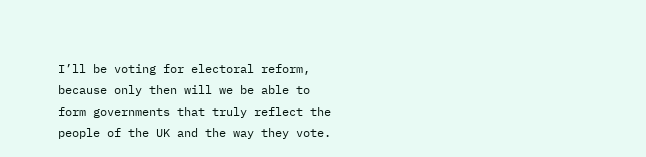I’ll be voting for electoral reform, because only then will we be able to form governments that truly reflect the people of the UK and the way they vote.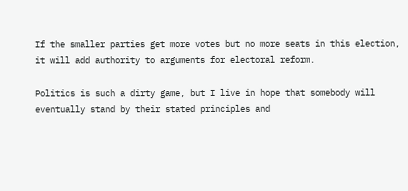If the smaller parties get more votes but no more seats in this election, it will add authority to arguments for electoral reform.

Politics is such a dirty game, but I live in hope that somebody will eventually stand by their stated principles and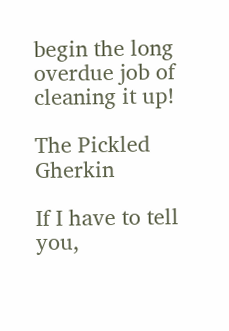begin the long overdue job of cleaning it up!

The Pickled Gherkin

If I have to tell you,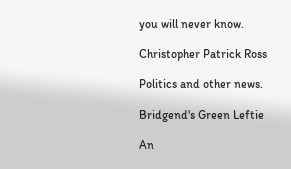you will never know.

Christopher Patrick Ross

Politics and other news.

Bridgend's Green Leftie

An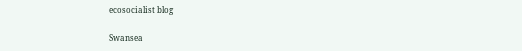ecosocialist blog

Swansea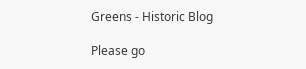Greens - Historic Blog

Please go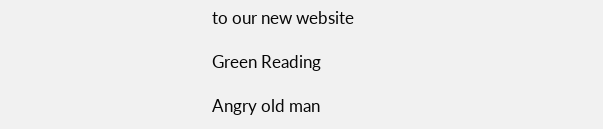to our new website

Green Reading

Angry old man